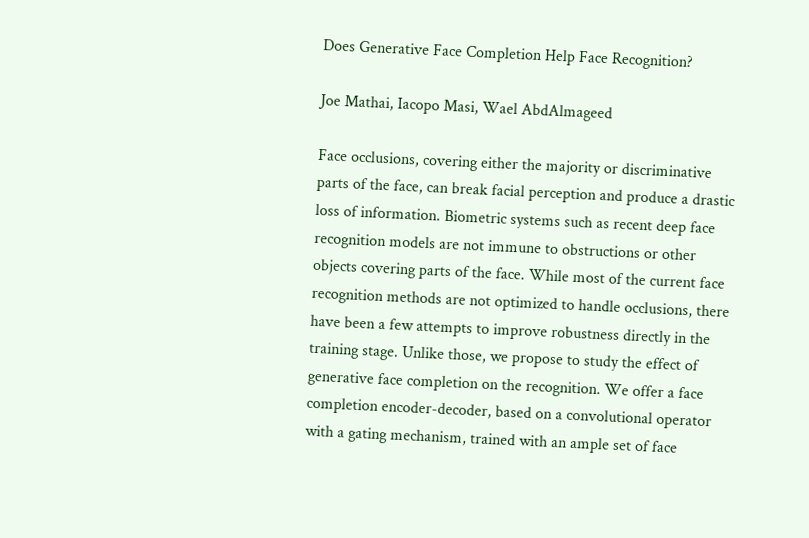Does Generative Face Completion Help Face Recognition?

Joe Mathai, Iacopo Masi, Wael AbdAlmageed

Face occlusions, covering either the majority or discriminative parts of the face, can break facial perception and produce a drastic loss of information. Biometric systems such as recent deep face recognition models are not immune to obstructions or other objects covering parts of the face. While most of the current face recognition methods are not optimized to handle occlusions, there have been a few attempts to improve robustness directly in the training stage. Unlike those, we propose to study the effect of generative face completion on the recognition. We offer a face completion encoder-decoder, based on a convolutional operator with a gating mechanism, trained with an ample set of face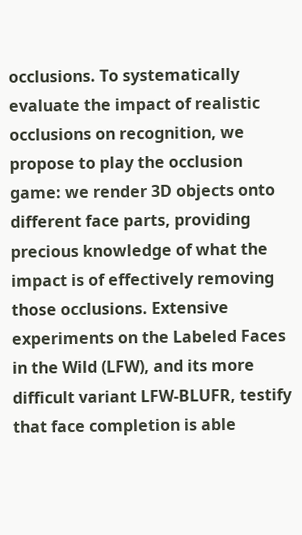occlusions. To systematically evaluate the impact of realistic occlusions on recognition, we propose to play the occlusion game: we render 3D objects onto different face parts, providing precious knowledge of what the impact is of effectively removing those occlusions. Extensive experiments on the Labeled Faces in the Wild (LFW), and its more difficult variant LFW-BLUFR, testify that face completion is able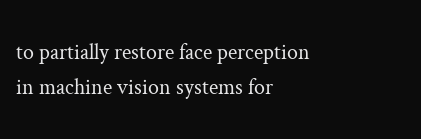to partially restore face perception in machine vision systems for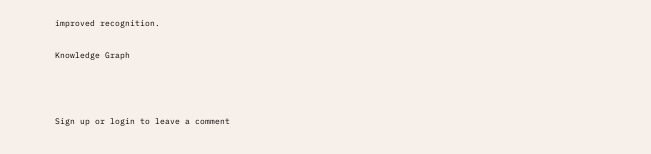improved recognition.

Knowledge Graph



Sign up or login to leave a comment